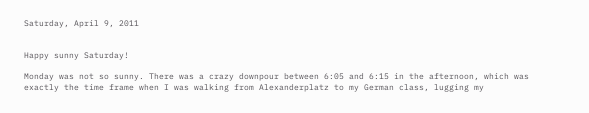Saturday, April 9, 2011


Happy sunny Saturday!

Monday was not so sunny. There was a crazy downpour between 6:05 and 6:15 in the afternoon, which was exactly the time frame when I was walking from Alexanderplatz to my German class, lugging my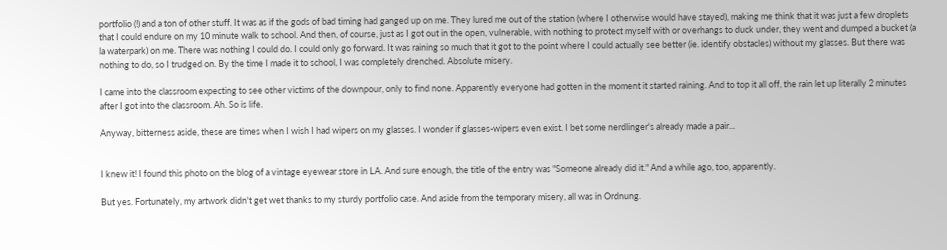portfolio (!) and a ton of other stuff. It was as if the gods of bad timing had ganged up on me. They lured me out of the station (where I otherwise would have stayed), making me think that it was just a few droplets that I could endure on my 10 minute walk to school. And then, of course, just as I got out in the open, vulnerable, with nothing to protect myself with or overhangs to duck under, they went and dumped a bucket (a la waterpark) on me. There was nothing I could do. I could only go forward. It was raining so much that it got to the point where I could actually see better (ie. identify obstacles) without my glasses. But there was nothing to do, so I trudged on. By the time I made it to school, I was completely drenched. Absolute misery.

I came into the classroom expecting to see other victims of the downpour, only to find none. Apparently everyone had gotten in the moment it started raining. And to top it all off, the rain let up literally 2 minutes after I got into the classroom. Ah. So is life.

Anyway, bitterness aside, these are times when I wish I had wipers on my glasses. I wonder if glasses-wipers even exist. I bet some nerdlinger's already made a pair...


I knew it! I found this photo on the blog of a vintage eyewear store in LA. And sure enough, the title of the entry was "Someone already did it." And a while ago, too, apparently.

But yes. Fortunately, my artwork didn't get wet thanks to my sturdy portfolio case. And aside from the temporary misery, all was in Ordnung.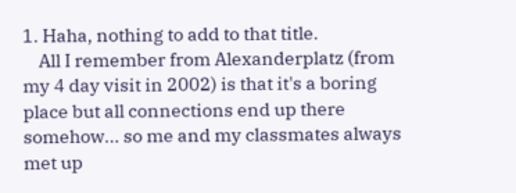1. Haha, nothing to add to that title.
    All I remember from Alexanderplatz (from my 4 day visit in 2002) is that it's a boring place but all connections end up there somehow... so me and my classmates always met up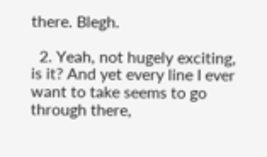there. Blegh.

  2. Yeah, not hugely exciting, is it? And yet every line I ever want to take seems to go through there,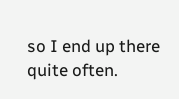so I end up there quite often.